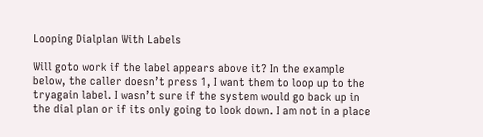Looping Dialplan With Labels

Will goto work if the label appears above it? In the example below, the caller doesn’t press 1, I want them to loop up to the tryagain label. I wasn’t sure if the system would go back up in the dial plan or if its only going to look down. I am not in a place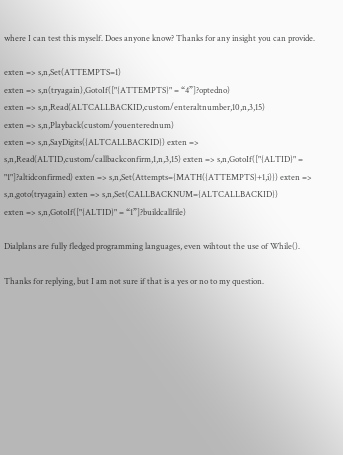where I can test this myself. Does anyone know? Thanks for any insight you can provide.

exten => s,n,Set(ATTEMPTS=1)
exten => s,n(tryagain),GotoIf(["{ATTEMPTS}" = “4”]?optedno)
exten => s,n,Read(ALTCALLBACKID,custom/enteraltnumber,10,n,3,15)
exten => s,n,Playback(custom/youenterednum)
exten => s,n,SayDigits({ALTCALLBACKID}) exten => s,n,Read(ALTID,custom/callbackconfirm,1,n,3,15) exten => s,n,GotoIf(["{ALTID}" = "1"]?altidconfirmed) exten => s,n,Set(Attempts={MATH({ATTEMPTS}+1,i)}) exten => s,n,goto(tryagain) exten => s,n,Set(CALLBACKNUM={ALTCALLBACKID})
exten => s,n,GotoIf(["{ALTID}" = “1”]?buildcallfile)

Dialplans are fully fledged programming languages, even wihtout the use of While().

Thanks for replying, but I am not sure if that is a yes or no to my question.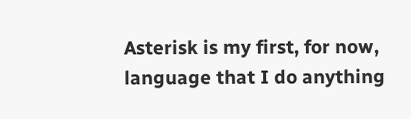Asterisk is my first, for now, language that I do anything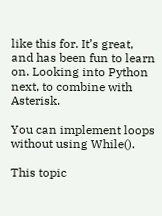like this for. It’s great, and has been fun to learn on. Looking into Python next, to combine with Asterisk.

You can implement loops without using While().

This topic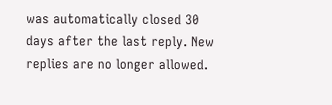was automatically closed 30 days after the last reply. New replies are no longer allowed.